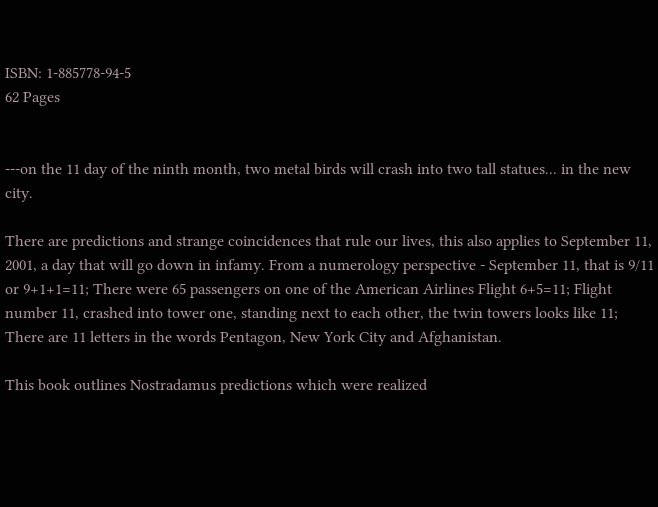ISBN: 1-885778-94-5
62 Pages


---on the 11 day of the ninth month, two metal birds will crash into two tall statues... in the new city.

There are predictions and strange coincidences that rule our lives, this also applies to September 11, 2001, a day that will go down in infamy. From a numerology perspective - September 11, that is 9/11 or 9+1+1=11; There were 65 passengers on one of the American Airlines Flight 6+5=11; Flight number 11, crashed into tower one, standing next to each other, the twin towers looks like 11;  There are 11 letters in the words Pentagon, New York City and Afghanistan.

This book outlines Nostradamus predictions which were realized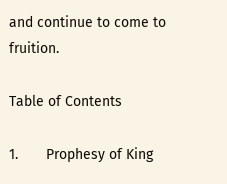and continue to come to fruition.

Table of Contents

1.       Prophesy of King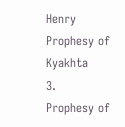Henry
Prophesy of Kyakhta
3.                  Prophesy of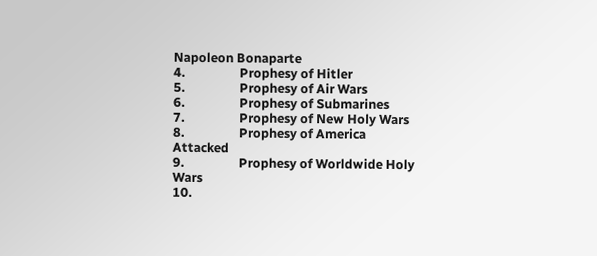Napoleon Bonaparte
4.                  Prophesy of Hitler
5.                  Prophesy of Air Wars
6.                  Prophesy of Submarines
7.                  Prophesy of New Holy Wars
8.                  Prophesy of America Attacked
9.                  Prophesy of Worldwide Holy Wars
10.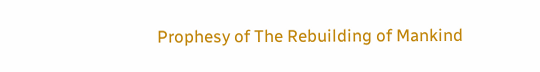Prophesy of The Rebuilding of Mankind